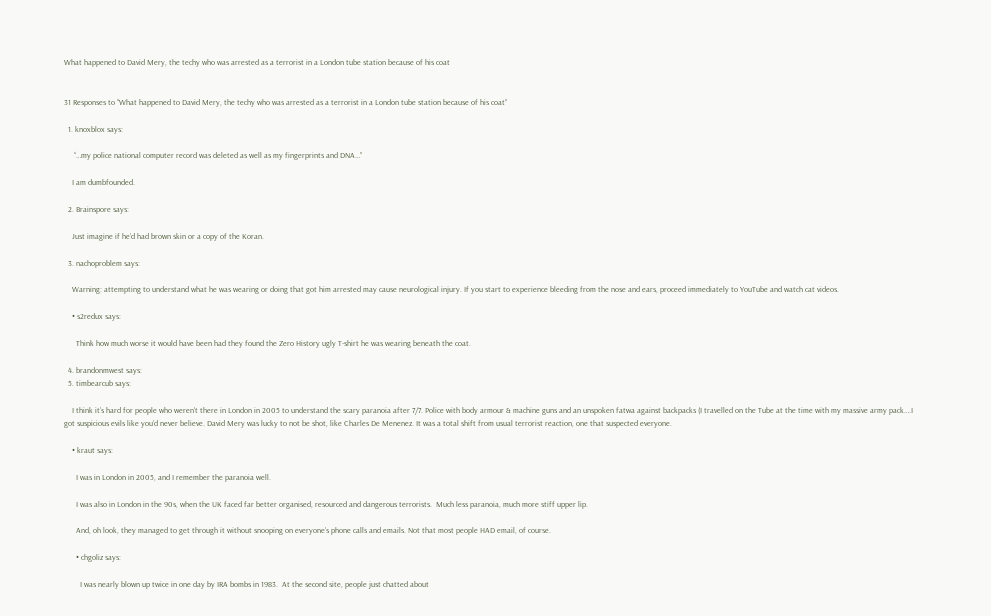What happened to David Mery, the techy who was arrested as a terrorist in a London tube station because of his coat


31 Responses to “What happened to David Mery, the techy who was arrested as a terrorist in a London tube station because of his coat”

  1. knoxblox says:

     “…my police national computer record was deleted as well as my fingerprints and DNA…”

    I am dumbfounded.

  2. Brainspore says:

    Just imagine if he’d had brown skin or a copy of the Koran.

  3. nachoproblem says:

    Warning: attempting to understand what he was wearing or doing that got him arrested may cause neurological injury. If you start to experience bleeding from the nose and ears, proceed immediately to YouTube and watch cat videos.

    • s2redux says:

      Think how much worse it would have been had they found the Zero History ugly T-shirt he was wearing beneath the coat.

  4. brandonmwest says:
  5. timbearcub says:

    I think it’s hard for people who weren’t there in London in 2005 to understand the scary paranoia after 7/7. Police with body armour & machine guns and an unspoken fatwa against backpacks (I travelled on the Tube at the time with my massive army pack….I got suspicious evils like you’d never believe. David Mery was lucky to not be shot, like Charles De Menenez. It was a total shift from usual terrorist reaction, one that suspected everyone.

    • kraut says:

      I was in London in 2005, and I remember the paranoia well.

      I was also in London in the 90s, when the UK faced far better organised, resourced and dangerous terrorists.  Much less paranoia, much more stiff upper lip.

      And, oh look, they managed to get through it without snooping on everyone’s phone calls and emails. Not that most people HAD email, of course.

      • chgoliz says:

        I was nearly blown up twice in one day by IRA bombs in 1983.  At the second site, people just chatted about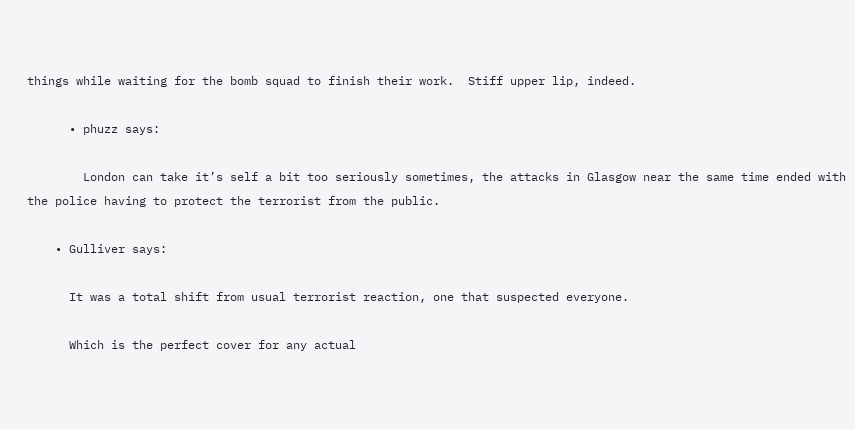things while waiting for the bomb squad to finish their work.  Stiff upper lip, indeed.

      • phuzz says:

        London can take it’s self a bit too seriously sometimes, the attacks in Glasgow near the same time ended with the police having to protect the terrorist from the public.

    • Gulliver says:

      It was a total shift from usual terrorist reaction, one that suspected everyone.

      Which is the perfect cover for any actual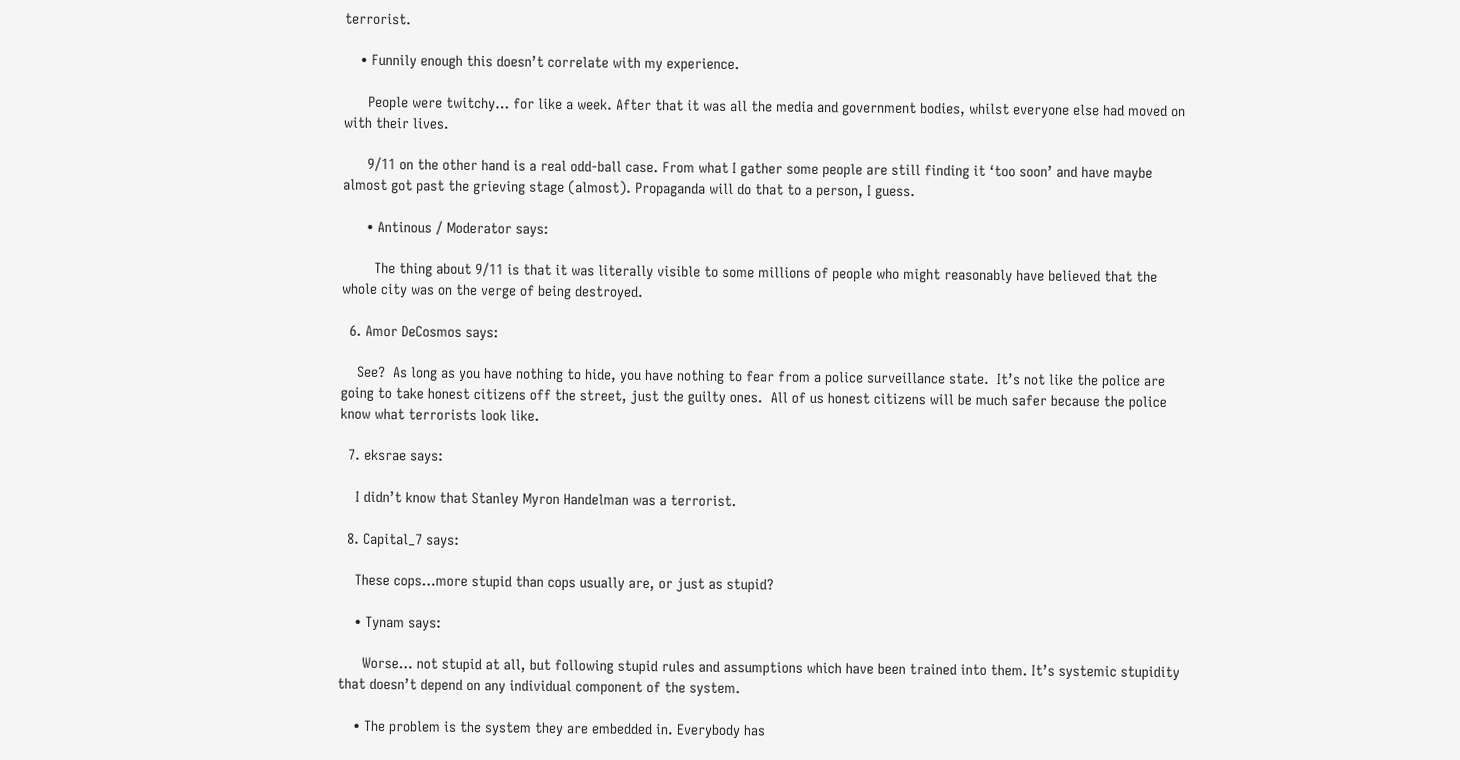terrorist.

    • Funnily enough this doesn’t correlate with my experience.

      People were twitchy… for like a week. After that it was all the media and government bodies, whilst everyone else had moved on with their lives.

      9/11 on the other hand is a real odd-ball case. From what I gather some people are still finding it ‘too soon’ and have maybe almost got past the grieving stage (almost). Propaganda will do that to a person, I guess.

      • Antinous / Moderator says:

        The thing about 9/11 is that it was literally visible to some millions of people who might reasonably have believed that the whole city was on the verge of being destroyed.

  6. Amor DeCosmos says:

    See?  As long as you have nothing to hide, you have nothing to fear from a police surveillance state.  It’s not like the police are going to take honest citizens off the street, just the guilty ones.  All of us honest citizens will be much safer because the police know what terrorists look like.

  7. eksrae says:

    I didn’t know that Stanley Myron Handelman was a terrorist.

  8. Capital_7 says:

    These cops…more stupid than cops usually are, or just as stupid?

    • Tynam says:

      Worse… not stupid at all, but following stupid rules and assumptions which have been trained into them. It’s systemic stupidity that doesn’t depend on any individual component of the system.

    • The problem is the system they are embedded in. Everybody has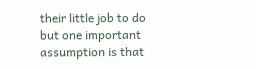their little job to do but one important assumption is that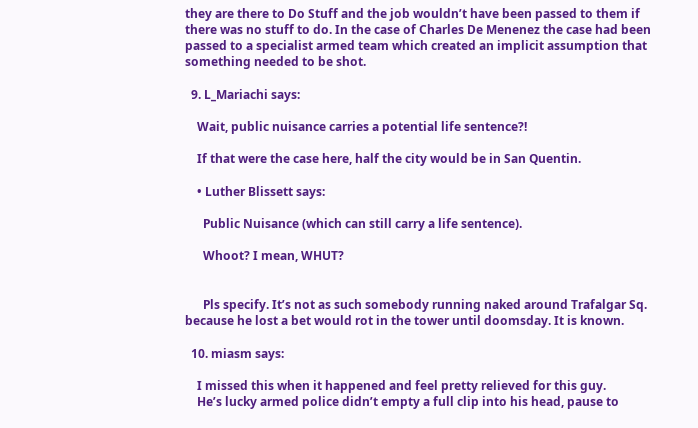they are there to Do Stuff and the job wouldn’t have been passed to them if there was no stuff to do. In the case of Charles De Menenez the case had been passed to a specialist armed team which created an implicit assumption that something needed to be shot.

  9. L_Mariachi says:

    Wait, public nuisance carries a potential life sentence?!

    If that were the case here, half the city would be in San Quentin.

    • Luther Blissett says:

      Public Nuisance (which can still carry a life sentence).

      Whoot? I mean, WHUT?


      Pls specify. It’s not as such somebody running naked around Trafalgar Sq. because he lost a bet would rot in the tower until doomsday. It is known.

  10. miasm says:

    I missed this when it happened and feel pretty relieved for this guy.
    He’s lucky armed police didn’t empty a full clip into his head, pause to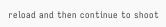reload and then continue to shoot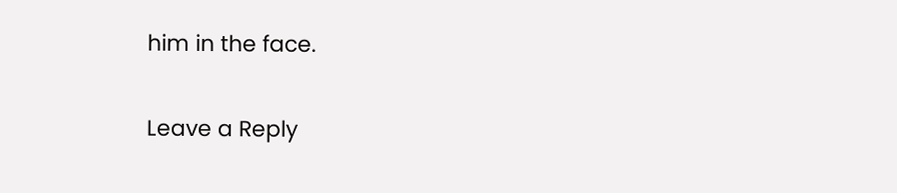him in the face.

Leave a Reply